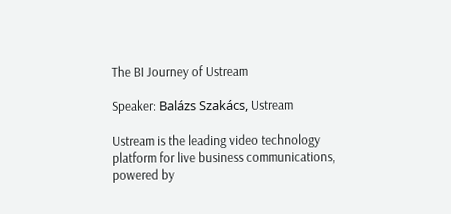The BI Journey of Ustream

Speaker: Balázs Szakács, Ustream

Ustream is the leading video technology platform for live business communications, powered by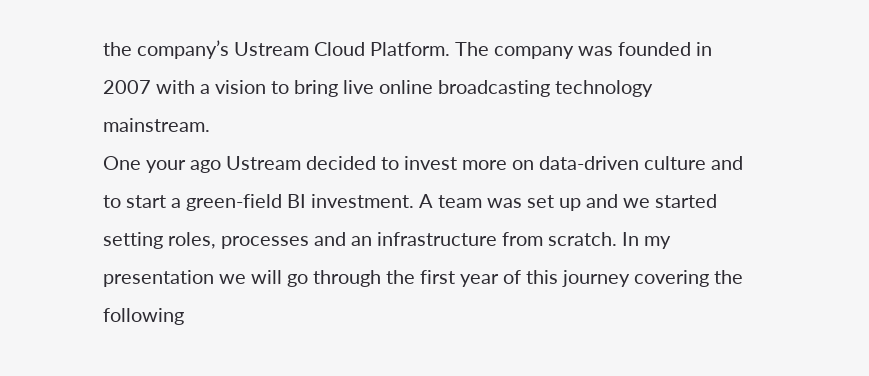the company’s Ustream Cloud Platform. The company was founded in 2007 with a vision to bring live online broadcasting technology mainstream.
One your ago Ustream decided to invest more on data-driven culture and to start a green-field BI investment. A team was set up and we started setting roles, processes and an infrastructure from scratch. In my presentation we will go through the first year of this journey covering the following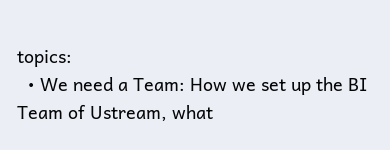topics:
  • We need a Team: How we set up the BI Team of Ustream, what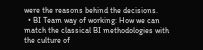were the reasons behind the decisions.
  • BI Team way of working: How we can match the classical BI methodologies with the culture of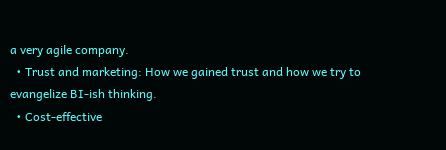a very agile company.
  • Trust and marketing: How we gained trust and how we try to evangelize BI-ish thinking.
  • Cost-effective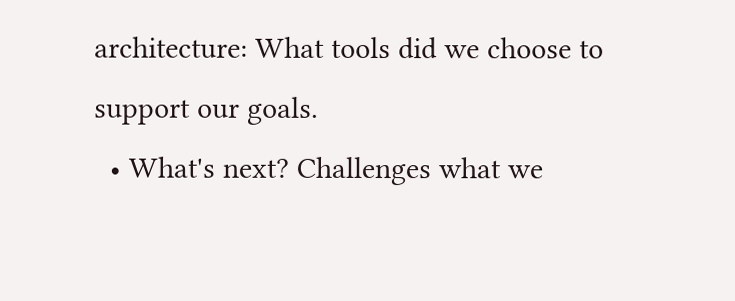architecture: What tools did we choose to support our goals.
  • What's next? Challenges what we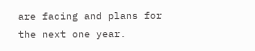are facing and plans for the next one year.